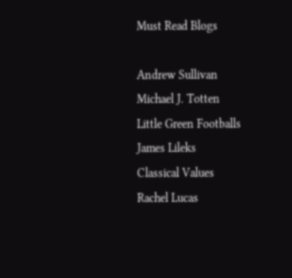Must Read Blogs

Andrew Sullivan
Michael J. Totten
Little Green Footballs
James Lileks
Classical Values
Rachel Lucas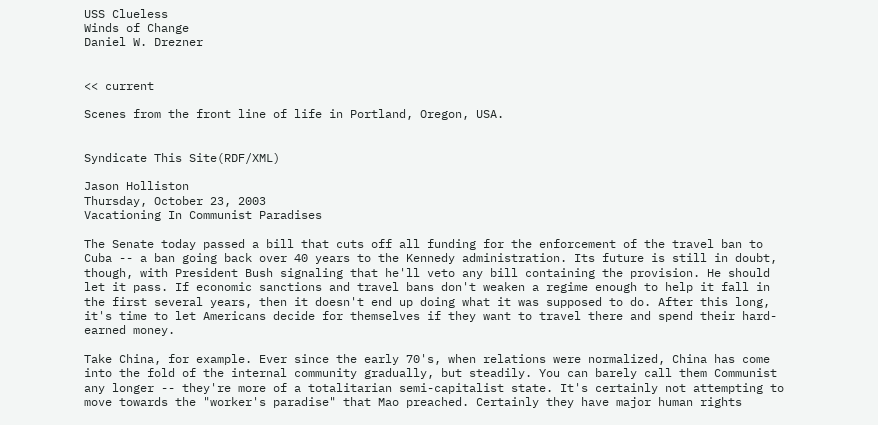USS Clueless
Winds of Change
Daniel W. Drezner


<< current

Scenes from the front line of life in Portland, Oregon, USA.


Syndicate This Site(RDF/XML)

Jason Holliston
Thursday, October 23, 2003
Vacationing In Communist Paradises

The Senate today passed a bill that cuts off all funding for the enforcement of the travel ban to Cuba -- a ban going back over 40 years to the Kennedy administration. Its future is still in doubt, though, with President Bush signaling that he'll veto any bill containing the provision. He should let it pass. If economic sanctions and travel bans don't weaken a regime enough to help it fall in the first several years, then it doesn't end up doing what it was supposed to do. After this long, it's time to let Americans decide for themselves if they want to travel there and spend their hard-earned money.

Take China, for example. Ever since the early 70's, when relations were normalized, China has come into the fold of the internal community gradually, but steadily. You can barely call them Communist any longer -- they're more of a totalitarian semi-capitalist state. It's certainly not attempting to move towards the "worker's paradise" that Mao preached. Certainly they have major human rights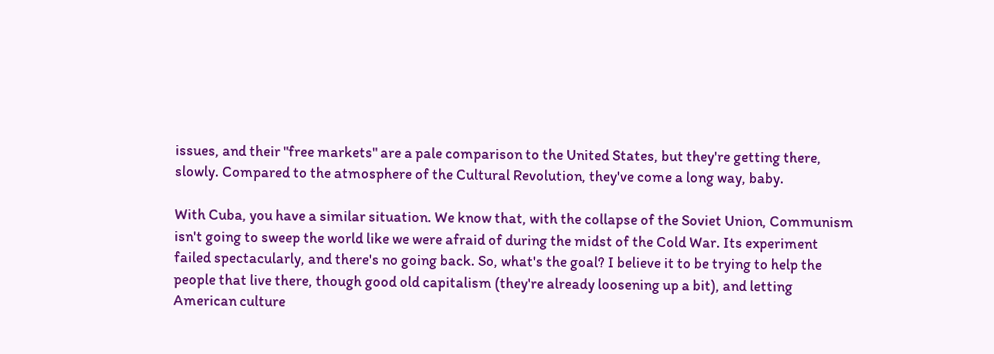issues, and their "free markets" are a pale comparison to the United States, but they're getting there, slowly. Compared to the atmosphere of the Cultural Revolution, they've come a long way, baby.

With Cuba, you have a similar situation. We know that, with the collapse of the Soviet Union, Communism isn't going to sweep the world like we were afraid of during the midst of the Cold War. Its experiment failed spectacularly, and there's no going back. So, what's the goal? I believe it to be trying to help the people that live there, though good old capitalism (they're already loosening up a bit), and letting American culture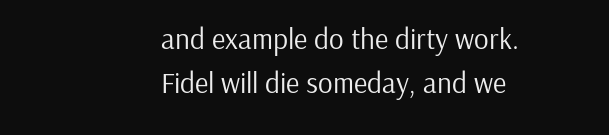and example do the dirty work. Fidel will die someday, and we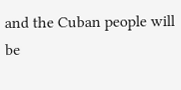and the Cuban people will be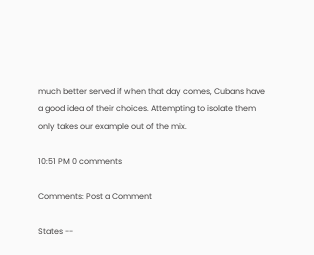much better served if when that day comes, Cubans have a good idea of their choices. Attempting to isolate them only takes our example out of the mix.

10:51 PM 0 comments

Comments: Post a Comment

States --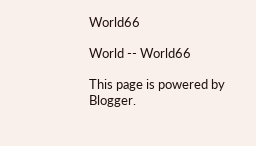World66

World -- World66

This page is powered by Blogger.